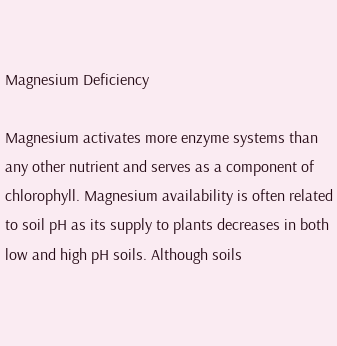Magnesium Deficiency

Magnesium activates more enzyme systems than any other nutrient and serves as a component of chlorophyll. Magnesium availability is often related to soil pH as its supply to plants decreases in both low and high pH soils. Although soils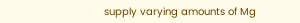supply varying amounts of Mg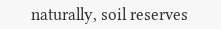naturally, soil reserves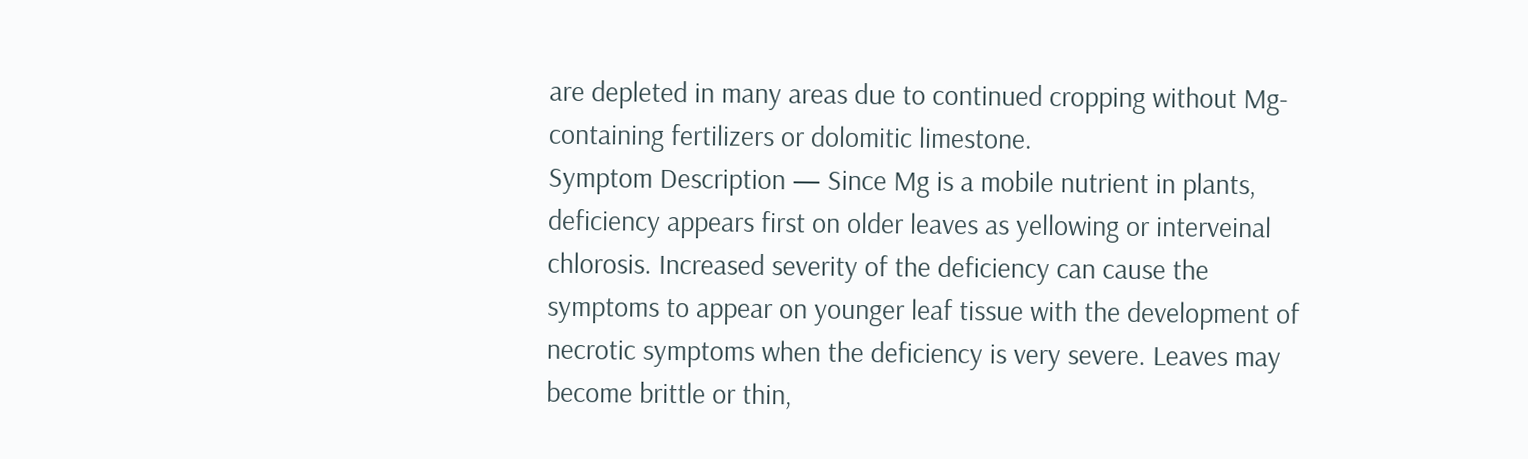are depleted in many areas due to continued cropping without Mg-containing fertilizers or dolomitic limestone.
Symptom Description — Since Mg is a mobile nutrient in plants, deficiency appears first on older leaves as yellowing or interveinal chlorosis. Increased severity of the deficiency can cause the symptoms to appear on younger leaf tissue with the development of necrotic symptoms when the deficiency is very severe. Leaves may become brittle or thin,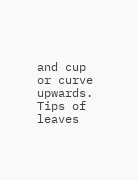and cup or curve upwards. Tips of leaves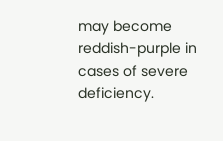may become reddish-purple in cases of severe deficiency.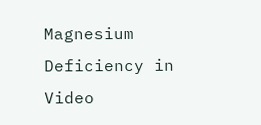Magnesium Deficiency in Video